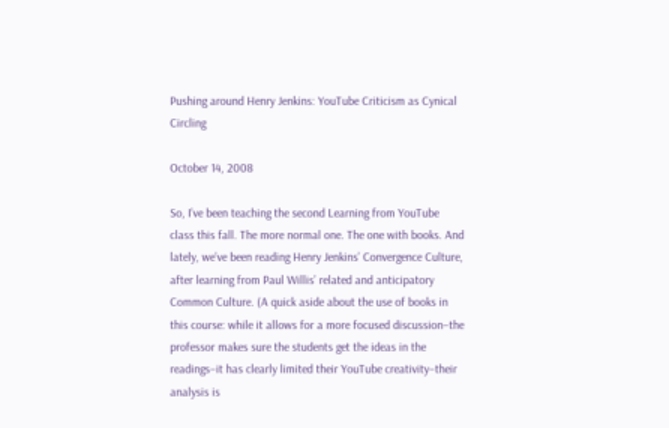Pushing around Henry Jenkins: YouTube Criticism as Cynical Circling

October 14, 2008

So, I’ve been teaching the second Learning from YouTube class this fall. The more normal one. The one with books. And lately, we’ve been reading Henry Jenkins’ Convergence Culture, after learning from Paul Willis’ related and anticipatory Common Culture. (A quick aside about the use of books in this course: while it allows for a more focused discussion–the professor makes sure the students get the ideas in the readings–it has clearly limited their YouTube creativity–their analysis is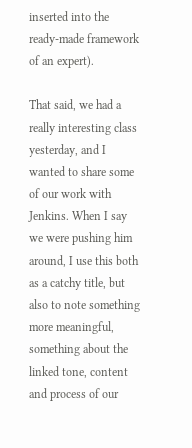inserted into the ready-made framework of an expert).

That said, we had a really interesting class yesterday, and I wanted to share some of our work with Jenkins. When I say we were pushing him around, I use this both as a catchy title, but also to note something more meaningful, something about the linked tone, content and process of our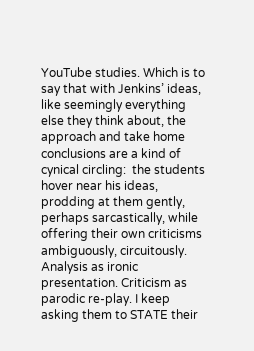YouTube studies. Which is to say that with Jenkins’ ideas, like seemingly everything else they think about, the approach and take home conclusions are a kind of cynical circling:  the students hover near his ideas, prodding at them gently, perhaps sarcastically, while offering their own criticisms ambiguously, circuitously. Analysis as ironic presentation. Criticism as parodic re-play. I keep asking them to STATE their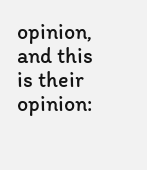opinion, and this is their opinion: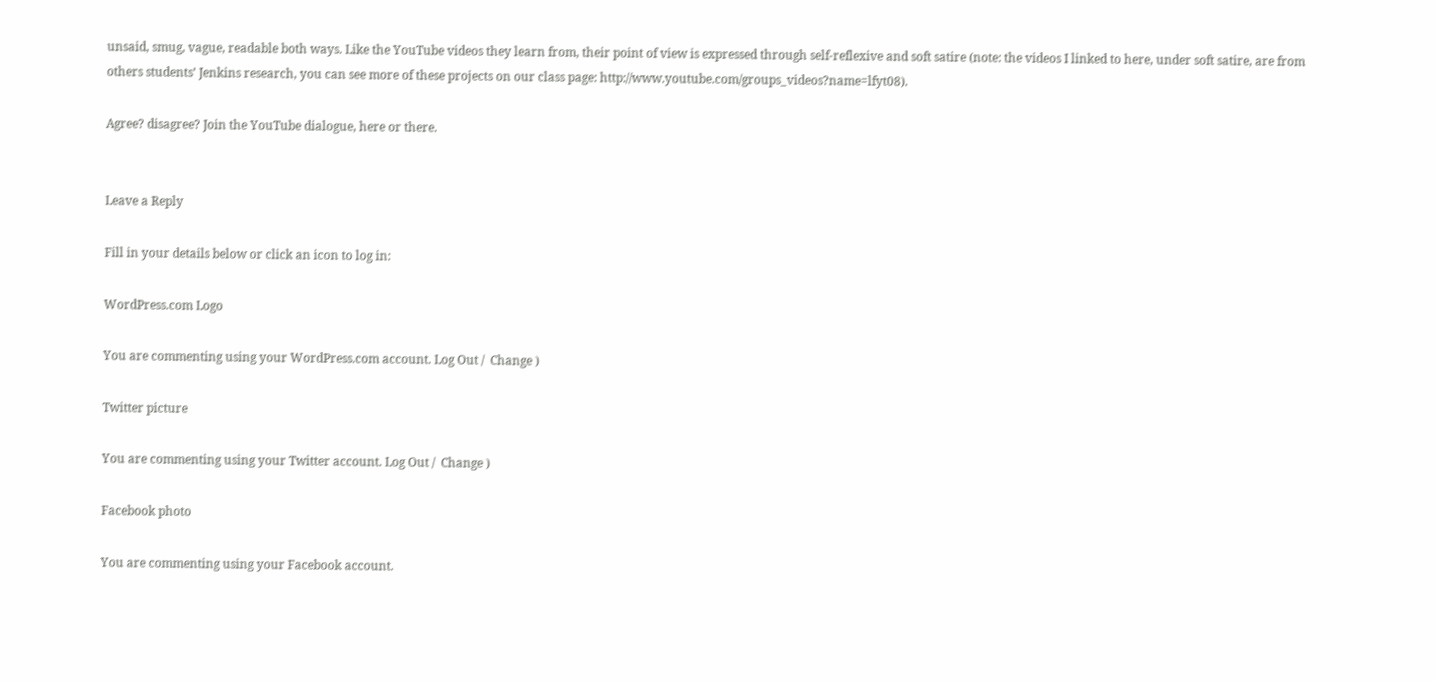unsaid, smug, vague, readable both ways. Like the YouTube videos they learn from, their point of view is expressed through self-reflexive and soft satire (note: the videos I linked to here, under soft satire, are from others students’ Jenkins research, you can see more of these projects on our class page: http://www.youtube.com/groups_videos?name=lfyt08).

Agree? disagree? Join the YouTube dialogue, here or there.


Leave a Reply

Fill in your details below or click an icon to log in:

WordPress.com Logo

You are commenting using your WordPress.com account. Log Out /  Change )

Twitter picture

You are commenting using your Twitter account. Log Out /  Change )

Facebook photo

You are commenting using your Facebook account.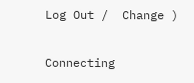Log Out /  Change )

Connecting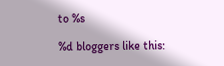to %s

%d bloggers like this: